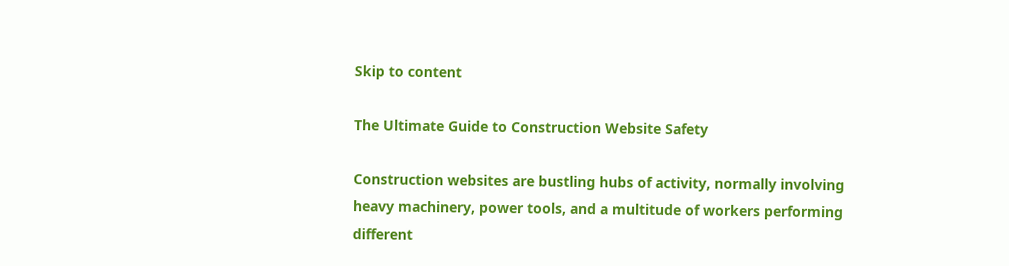Skip to content

The Ultimate Guide to Construction Website Safety

Construction websites are bustling hubs of activity, normally involving heavy machinery, power tools, and a multitude of workers performing different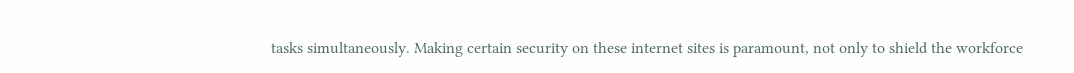tasks simultaneously. Making certain security on these internet sites is paramount, not only to shield the workforce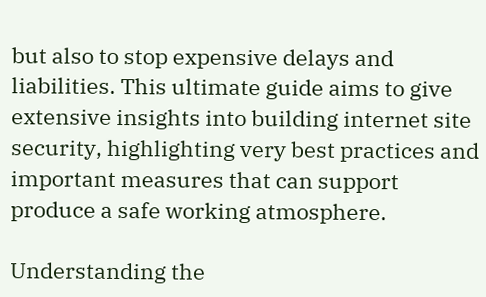but also to stop expensive delays and liabilities. This ultimate guide aims to give extensive insights into building internet site security, highlighting very best practices and important measures that can support produce a safe working atmosphere.

Understanding the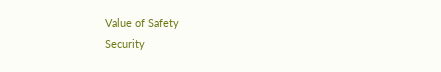Value of Safety
Security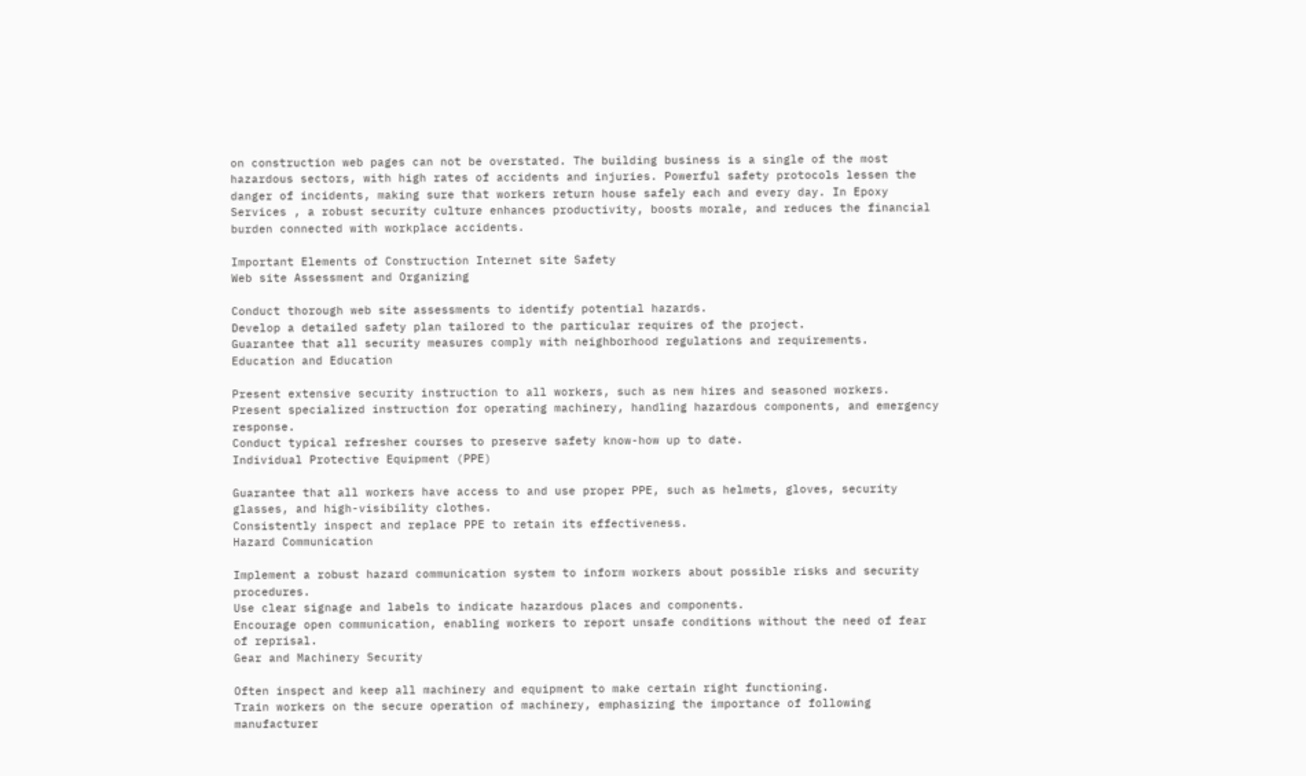on construction web pages can not be overstated. The building business is a single of the most hazardous sectors, with high rates of accidents and injuries. Powerful safety protocols lessen the danger of incidents, making sure that workers return house safely each and every day. In Epoxy Services , a robust security culture enhances productivity, boosts morale, and reduces the financial burden connected with workplace accidents.

Important Elements of Construction Internet site Safety
Web site Assessment and Organizing

Conduct thorough web site assessments to identify potential hazards.
Develop a detailed safety plan tailored to the particular requires of the project.
Guarantee that all security measures comply with neighborhood regulations and requirements.
Education and Education

Present extensive security instruction to all workers, such as new hires and seasoned workers.
Present specialized instruction for operating machinery, handling hazardous components, and emergency response.
Conduct typical refresher courses to preserve safety know-how up to date.
Individual Protective Equipment (PPE)

Guarantee that all workers have access to and use proper PPE, such as helmets, gloves, security glasses, and high-visibility clothes.
Consistently inspect and replace PPE to retain its effectiveness.
Hazard Communication

Implement a robust hazard communication system to inform workers about possible risks and security procedures.
Use clear signage and labels to indicate hazardous places and components.
Encourage open communication, enabling workers to report unsafe conditions without the need of fear of reprisal.
Gear and Machinery Security

Often inspect and keep all machinery and equipment to make certain right functioning.
Train workers on the secure operation of machinery, emphasizing the importance of following manufacturer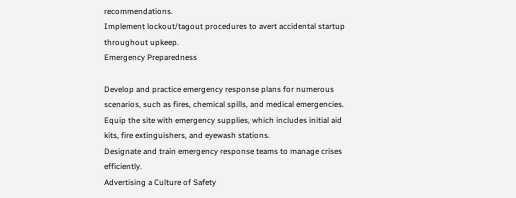recommendations.
Implement lockout/tagout procedures to avert accidental startup throughout upkeep.
Emergency Preparedness

Develop and practice emergency response plans for numerous scenarios, such as fires, chemical spills, and medical emergencies.
Equip the site with emergency supplies, which includes initial aid kits, fire extinguishers, and eyewash stations.
Designate and train emergency response teams to manage crises efficiently.
Advertising a Culture of Safety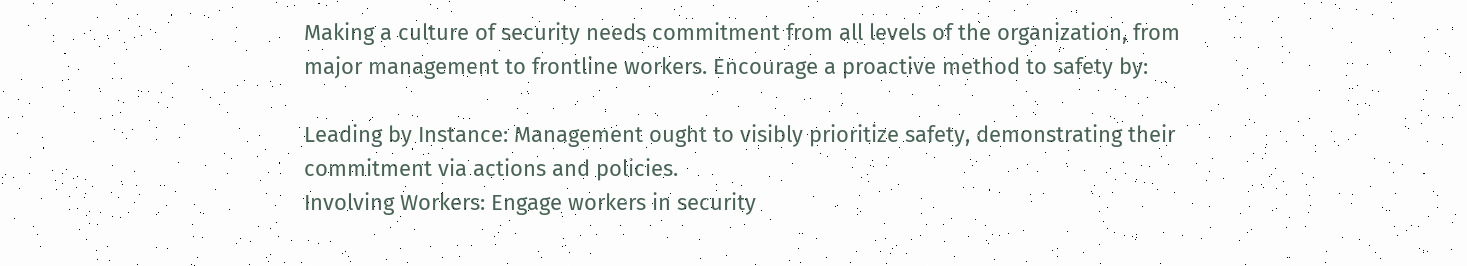Making a culture of security needs commitment from all levels of the organization, from major management to frontline workers. Encourage a proactive method to safety by:

Leading by Instance: Management ought to visibly prioritize safety, demonstrating their commitment via actions and policies.
Involving Workers: Engage workers in security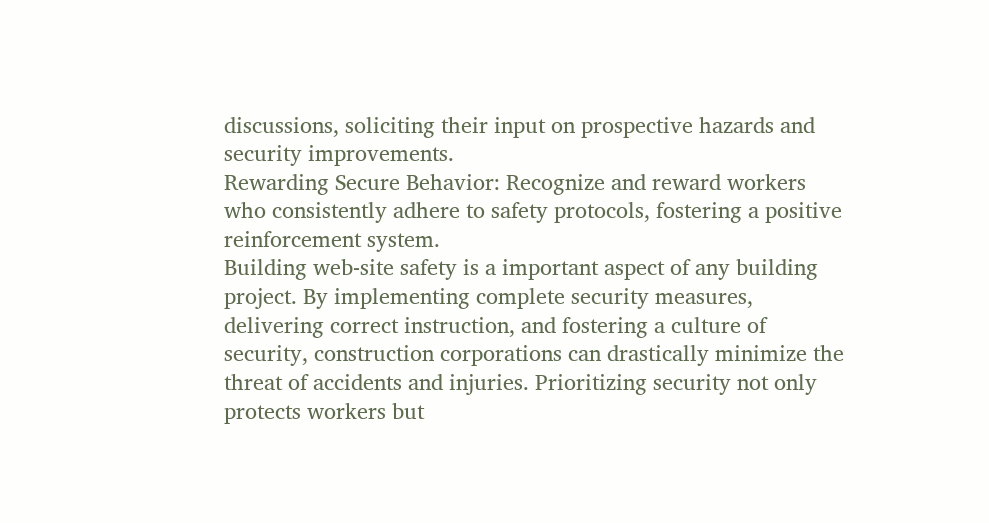discussions, soliciting their input on prospective hazards and security improvements.
Rewarding Secure Behavior: Recognize and reward workers who consistently adhere to safety protocols, fostering a positive reinforcement system.
Building web-site safety is a important aspect of any building project. By implementing complete security measures, delivering correct instruction, and fostering a culture of security, construction corporations can drastically minimize the threat of accidents and injuries. Prioritizing security not only protects workers but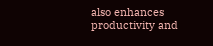also enhances productivity and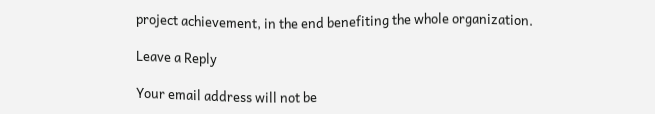project achievement, in the end benefiting the whole organization.

Leave a Reply

Your email address will not be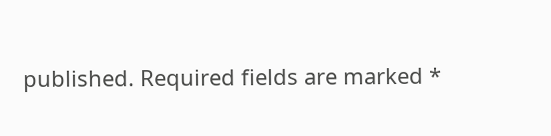published. Required fields are marked *